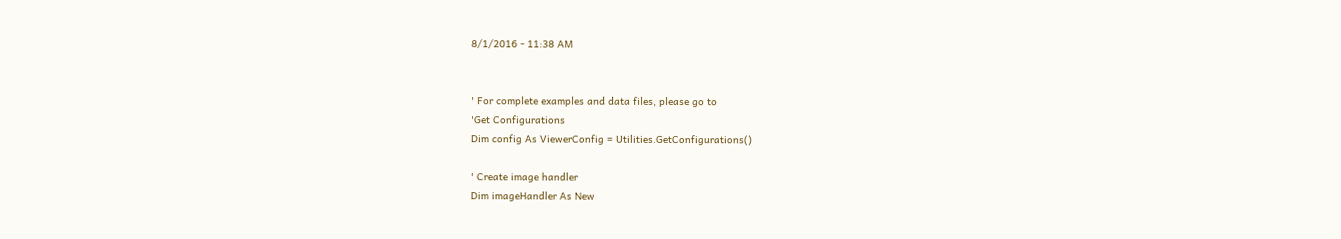8/1/2016 - 11:38 AM


' For complete examples and data files, please go to
'Get Configurations
Dim config As ViewerConfig = Utilities.GetConfigurations()

' Create image handler
Dim imageHandler As New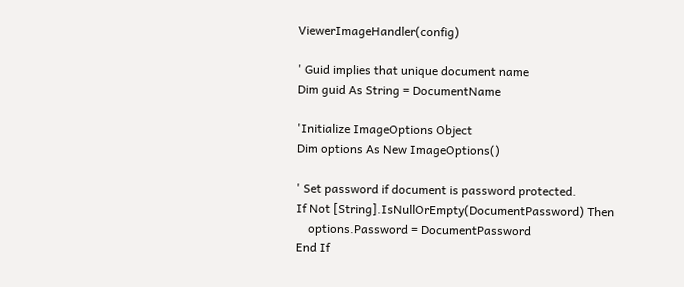ViewerImageHandler(config)

' Guid implies that unique document name
Dim guid As String = DocumentName

'Initialize ImageOptions Object
Dim options As New ImageOptions()

' Set password if document is password protected.
If Not [String].IsNullOrEmpty(DocumentPassword) Then
    options.Password = DocumentPassword
End If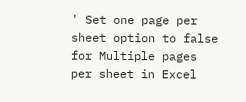' Set one page per sheet option to false for Multiple pages per sheet in Excel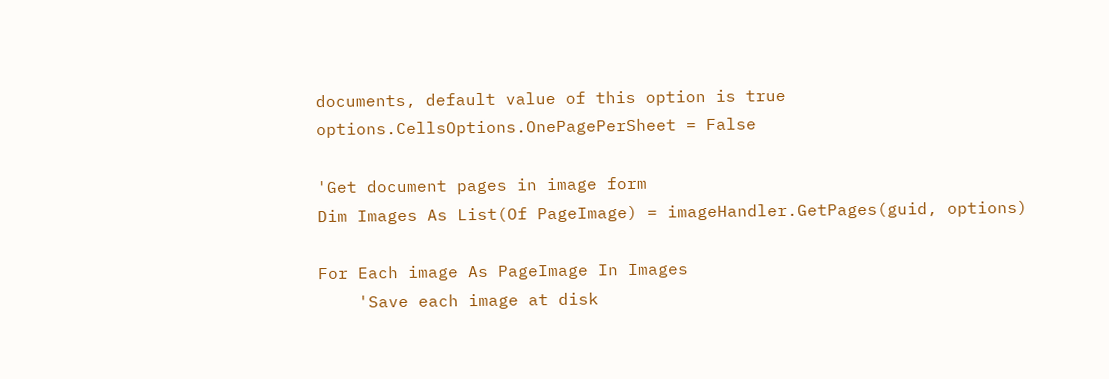documents, default value of this option is true
options.CellsOptions.OnePagePerSheet = False

'Get document pages in image form
Dim Images As List(Of PageImage) = imageHandler.GetPages(guid, options)

For Each image As PageImage In Images
    'Save each image at disk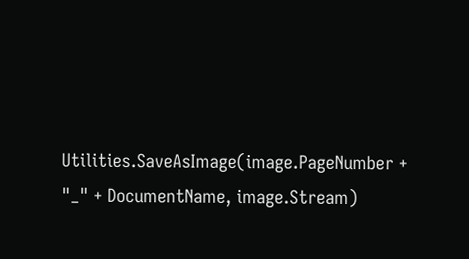Utilities.SaveAsImage(image.PageNumber + "_" + DocumentName, image.Stream)